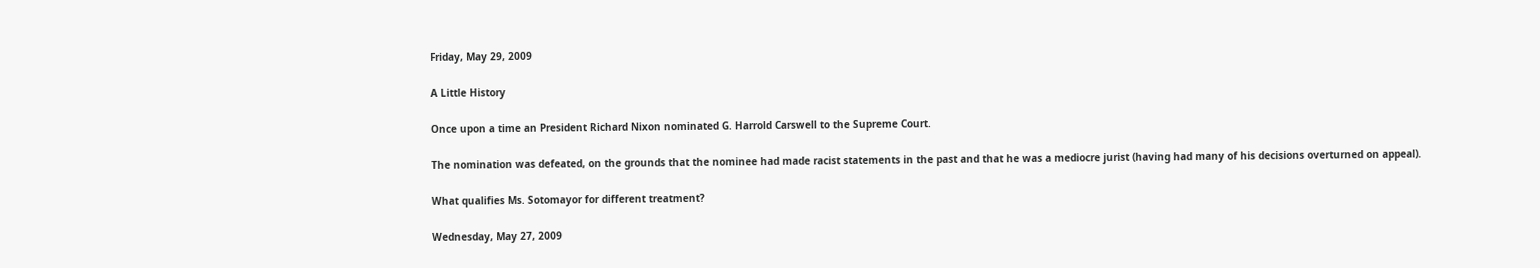Friday, May 29, 2009

A Little History

Once upon a time an President Richard Nixon nominated G. Harrold Carswell to the Supreme Court.

The nomination was defeated, on the grounds that the nominee had made racist statements in the past and that he was a mediocre jurist (having had many of his decisions overturned on appeal).

What qualifies Ms. Sotomayor for different treatment?

Wednesday, May 27, 2009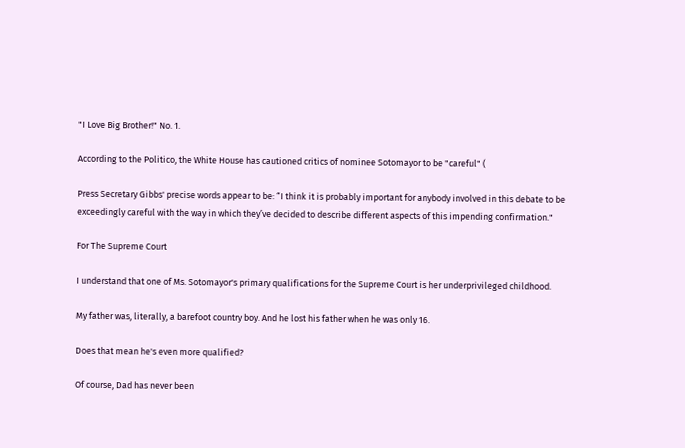"I Love Big Brother!" No. 1.

According to the Politico, the White House has cautioned critics of nominee Sotomayor to be "careful" (

Press Secretary Gibbs' precise words appear to be: “I think it is probably important for anybody involved in this debate to be exceedingly careful with the way in which they’ve decided to describe different aspects of this impending confirmation."

For The Supreme Court

I understand that one of Ms. Sotomayor's primary qualifications for the Supreme Court is her underprivileged childhood.

My father was, literally, a barefoot country boy. And he lost his father when he was only 16.

Does that mean he's even more qualified?

Of course, Dad has never been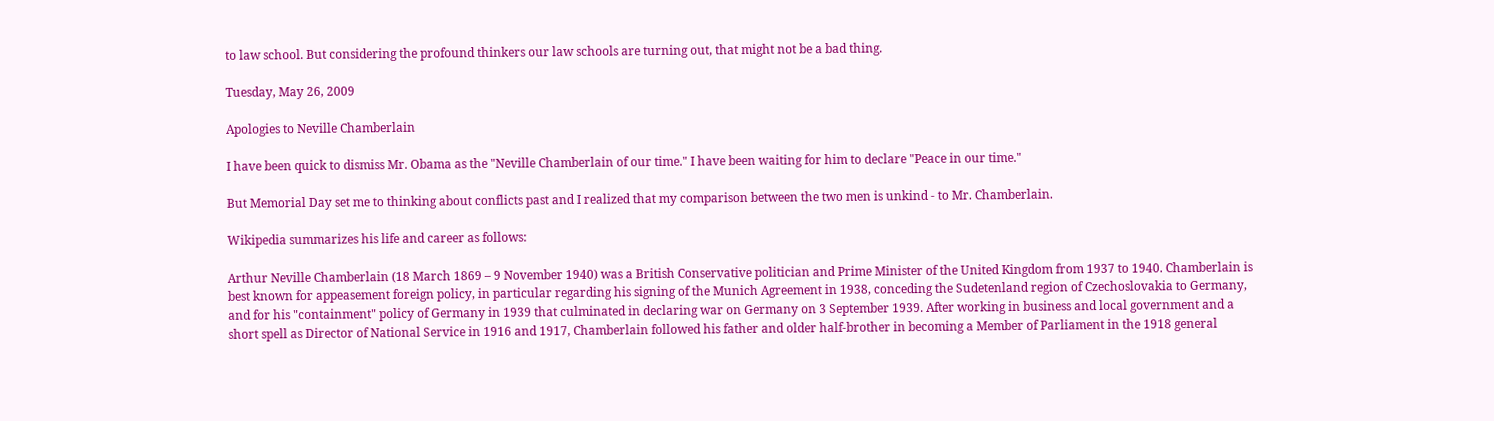to law school. But considering the profound thinkers our law schools are turning out, that might not be a bad thing.

Tuesday, May 26, 2009

Apologies to Neville Chamberlain

I have been quick to dismiss Mr. Obama as the "Neville Chamberlain of our time." I have been waiting for him to declare "Peace in our time."

But Memorial Day set me to thinking about conflicts past and I realized that my comparison between the two men is unkind - to Mr. Chamberlain.

Wikipedia summarizes his life and career as follows:

Arthur Neville Chamberlain (18 March 1869 – 9 November 1940) was a British Conservative politician and Prime Minister of the United Kingdom from 1937 to 1940. Chamberlain is best known for appeasement foreign policy, in particular regarding his signing of the Munich Agreement in 1938, conceding the Sudetenland region of Czechoslovakia to Germany, and for his "containment" policy of Germany in 1939 that culminated in declaring war on Germany on 3 September 1939. After working in business and local government and a short spell as Director of National Service in 1916 and 1917, Chamberlain followed his father and older half-brother in becoming a Member of Parliament in the 1918 general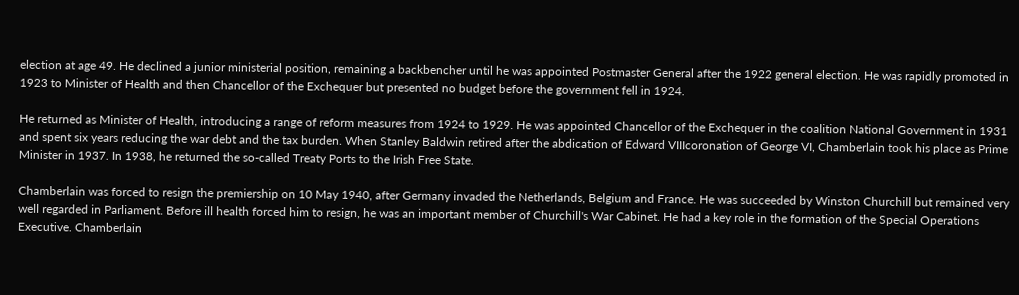election at age 49. He declined a junior ministerial position, remaining a backbencher until he was appointed Postmaster General after the 1922 general election. He was rapidly promoted in 1923 to Minister of Health and then Chancellor of the Exchequer but presented no budget before the government fell in 1924.

He returned as Minister of Health, introducing a range of reform measures from 1924 to 1929. He was appointed Chancellor of the Exchequer in the coalition National Government in 1931 and spent six years reducing the war debt and the tax burden. When Stanley Baldwin retired after the abdication of Edward VIIIcoronation of George VI, Chamberlain took his place as Prime Minister in 1937. In 1938, he returned the so-called Treaty Ports to the Irish Free State.

Chamberlain was forced to resign the premiership on 10 May 1940, after Germany invaded the Netherlands, Belgium and France. He was succeeded by Winston Churchill but remained very well regarded in Parliament. Before ill health forced him to resign, he was an important member of Churchill's War Cabinet. He had a key role in the formation of the Special Operations Executive. Chamberlain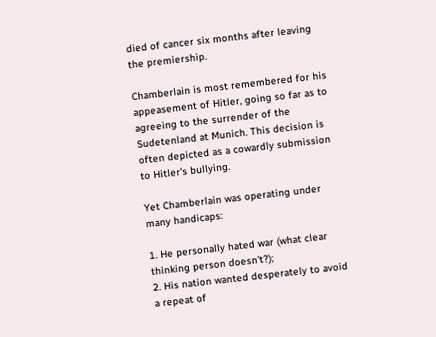died of cancer six months after leaving the premiership.

Chamberlain is most remembered for his appeasement of Hitler, going so far as to agreeing to the surrender of the Sudetenland at Munich. This decision is often depicted as a cowardly submission to Hitler's bullying.

Yet Chamberlain was operating under many handicaps:

1. He personally hated war (what clear thinking person doesn't?);
2. His nation wanted desperately to avoid a repeat of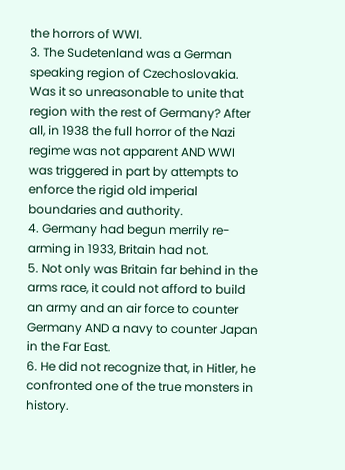the horrors of WWI.
3. The Sudetenland was a German speaking region of Czechoslovakia. Was it so unreasonable to unite that region with the rest of Germany? After all, in 1938 the full horror of the Nazi regime was not apparent AND WWI was triggered in part by attempts to enforce the rigid old imperial boundaries and authority.
4. Germany had begun merrily re-arming in 1933, Britain had not.
5. Not only was Britain far behind in the arms race, it could not afford to build an army and an air force to counter Germany AND a navy to counter Japan in the Far East.
6. He did not recognize that, in Hitler, he confronted one of the true monsters in history.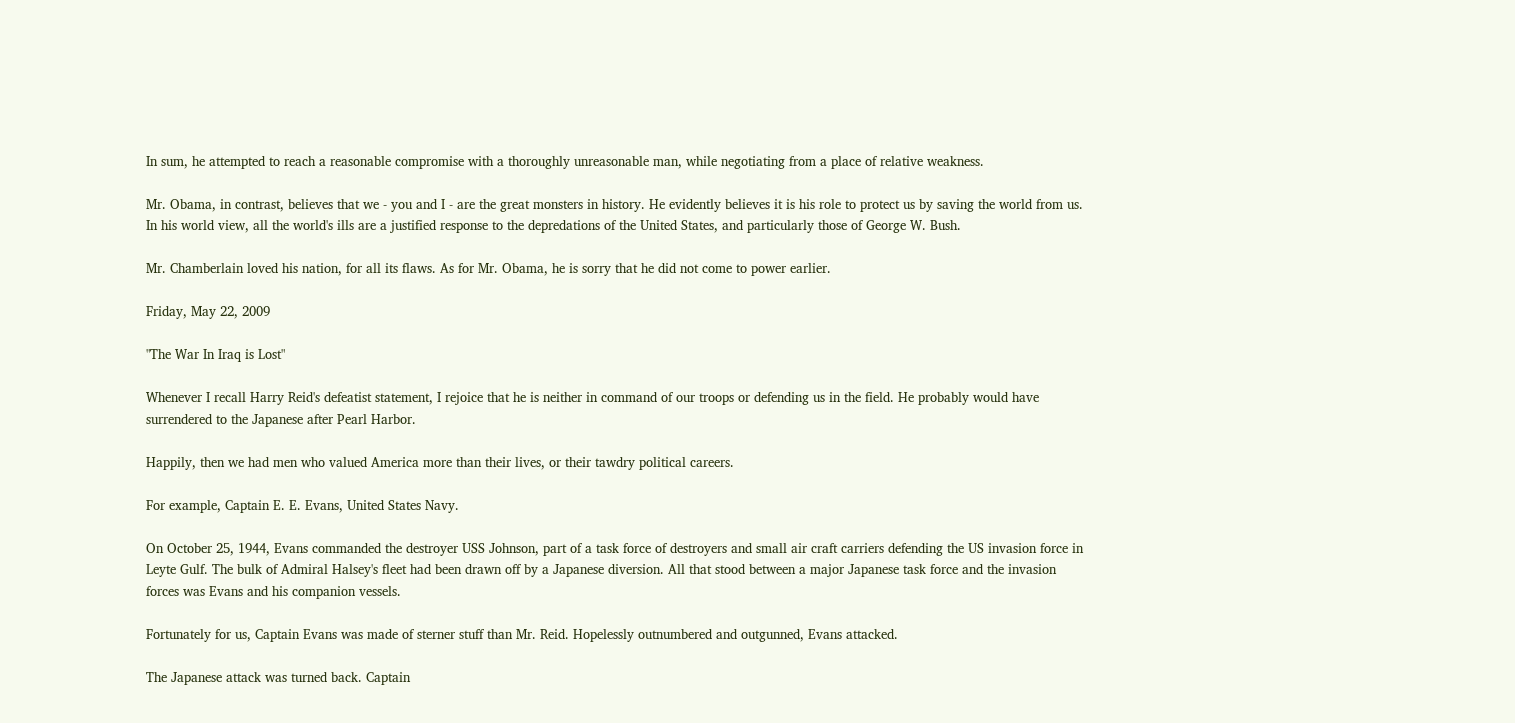In sum, he attempted to reach a reasonable compromise with a thoroughly unreasonable man, while negotiating from a place of relative weakness.

Mr. Obama, in contrast, believes that we - you and I - are the great monsters in history. He evidently believes it is his role to protect us by saving the world from us. In his world view, all the world's ills are a justified response to the depredations of the United States, and particularly those of George W. Bush.

Mr. Chamberlain loved his nation, for all its flaws. As for Mr. Obama, he is sorry that he did not come to power earlier.

Friday, May 22, 2009

"The War In Iraq is Lost"

Whenever I recall Harry Reid's defeatist statement, I rejoice that he is neither in command of our troops or defending us in the field. He probably would have surrendered to the Japanese after Pearl Harbor.

Happily, then we had men who valued America more than their lives, or their tawdry political careers.

For example, Captain E. E. Evans, United States Navy.

On October 25, 1944, Evans commanded the destroyer USS Johnson, part of a task force of destroyers and small air craft carriers defending the US invasion force in Leyte Gulf. The bulk of Admiral Halsey's fleet had been drawn off by a Japanese diversion. All that stood between a major Japanese task force and the invasion forces was Evans and his companion vessels.

Fortunately for us, Captain Evans was made of sterner stuff than Mr. Reid. Hopelessly outnumbered and outgunned, Evans attacked.

The Japanese attack was turned back. Captain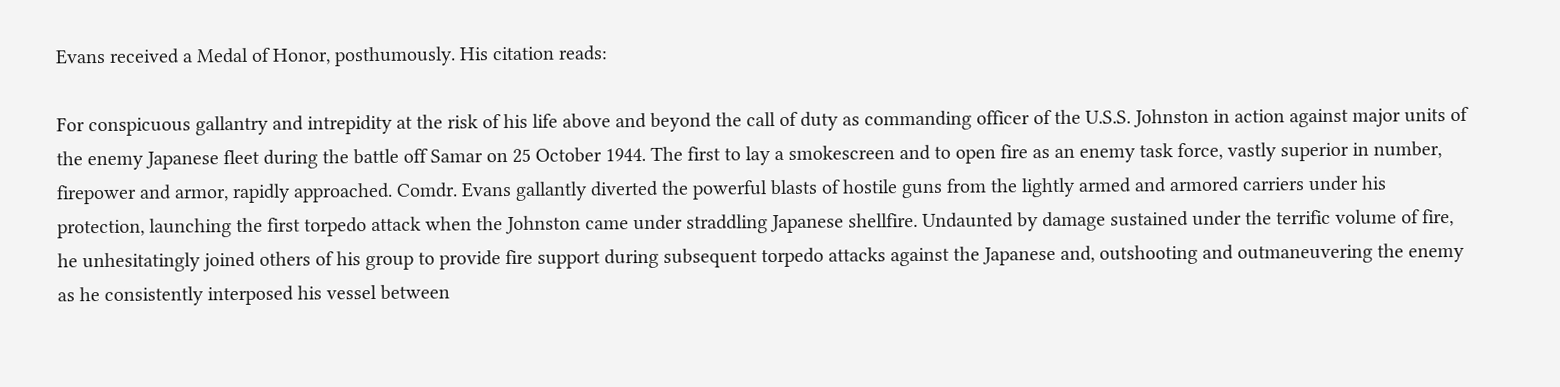Evans received a Medal of Honor, posthumously. His citation reads:

For conspicuous gallantry and intrepidity at the risk of his life above and beyond the call of duty as commanding officer of the U.S.S. Johnston in action against major units of the enemy Japanese fleet during the battle off Samar on 25 October 1944. The first to lay a smokescreen and to open fire as an enemy task force, vastly superior in number, firepower and armor, rapidly approached. Comdr. Evans gallantly diverted the powerful blasts of hostile guns from the lightly armed and armored carriers under his protection, launching the first torpedo attack when the Johnston came under straddling Japanese shellfire. Undaunted by damage sustained under the terrific volume of fire, he unhesitatingly joined others of his group to provide fire support during subsequent torpedo attacks against the Japanese and, outshooting and outmaneuvering the enemy as he consistently interposed his vessel between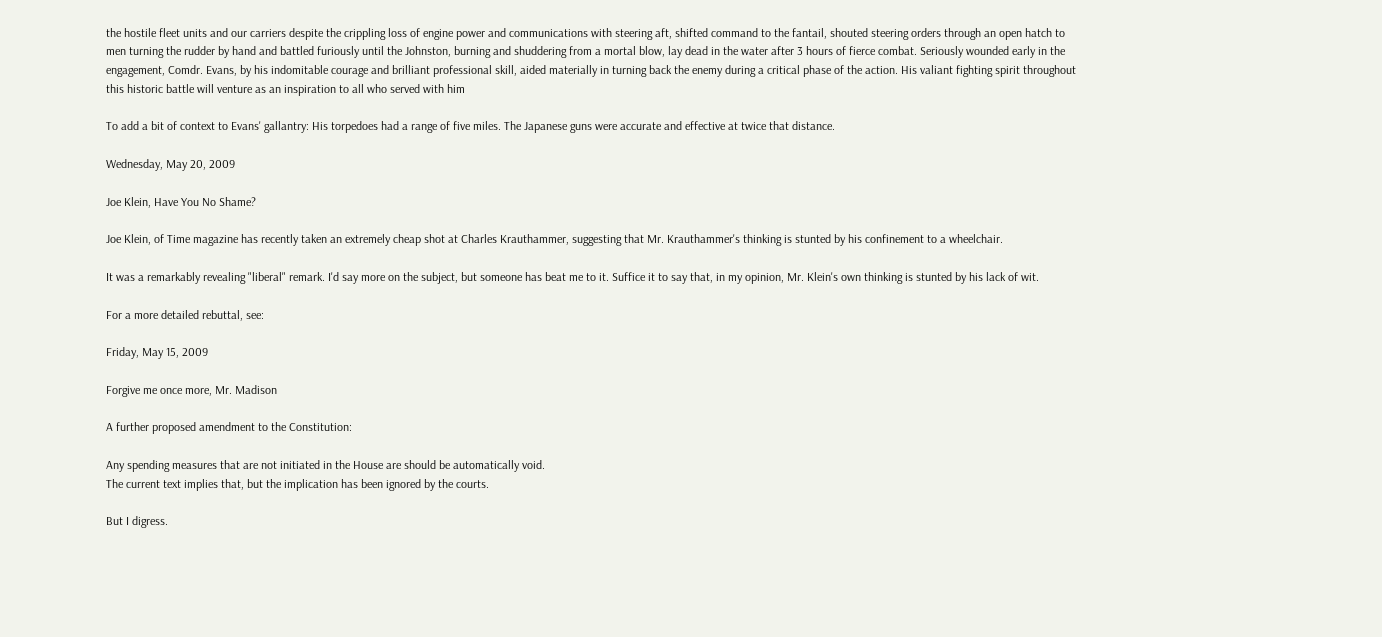the hostile fleet units and our carriers despite the crippling loss of engine power and communications with steering aft, shifted command to the fantail, shouted steering orders through an open hatch to men turning the rudder by hand and battled furiously until the Johnston, burning and shuddering from a mortal blow, lay dead in the water after 3 hours of fierce combat. Seriously wounded early in the engagement, Comdr. Evans, by his indomitable courage and brilliant professional skill, aided materially in turning back the enemy during a critical phase of the action. His valiant fighting spirit throughout this historic battle will venture as an inspiration to all who served with him

To add a bit of context to Evans' gallantry: His torpedoes had a range of five miles. The Japanese guns were accurate and effective at twice that distance.

Wednesday, May 20, 2009

Joe Klein, Have You No Shame?

Joe Klein, of Time magazine has recently taken an extremely cheap shot at Charles Krauthammer, suggesting that Mr. Krauthammer's thinking is stunted by his confinement to a wheelchair.

It was a remarkably revealing "liberal" remark. I'd say more on the subject, but someone has beat me to it. Suffice it to say that, in my opinion, Mr. Klein's own thinking is stunted by his lack of wit.

For a more detailed rebuttal, see:

Friday, May 15, 2009

Forgive me once more, Mr. Madison

A further proposed amendment to the Constitution:

Any spending measures that are not initiated in the House are should be automatically void.
The current text implies that, but the implication has been ignored by the courts.

But I digress.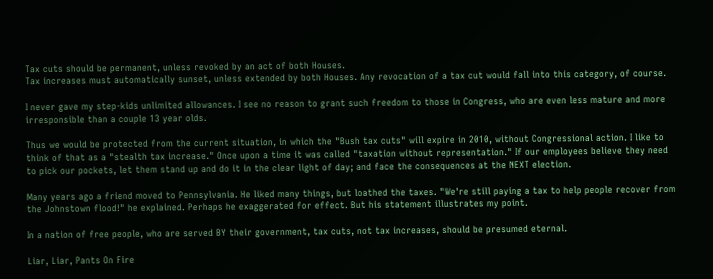Tax cuts should be permanent, unless revoked by an act of both Houses.
Tax increases must automatically sunset, unless extended by both Houses. Any revocation of a tax cut would fall into this category, of course.

I never gave my step-kids unlimited allowances. I see no reason to grant such freedom to those in Congress, who are even less mature and more irresponsible than a couple 13 year olds.

Thus we would be protected from the current situation, in which the "Bush tax cuts" will expire in 2010, without Congressional action. I like to think of that as a "stealth tax increase." Once upon a time it was called "taxation without representation." If our employees believe they need to pick our pockets, let them stand up and do it in the clear light of day; and face the consequences at the NEXT election.

Many years ago a friend moved to Pennsylvania. He liked many things, but loathed the taxes. "We're still paying a tax to help people recover from the Johnstown flood!" he explained. Perhaps he exaggerated for effect. But his statement illustrates my point.

In a nation of free people, who are served BY their government, tax cuts, not tax increases, should be presumed eternal.

Liar, Liar, Pants On Fire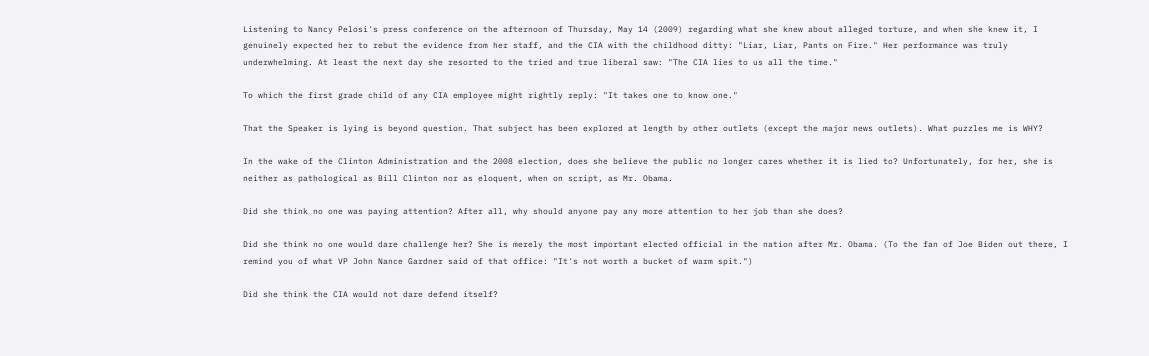Listening to Nancy Pelosi's press conference on the afternoon of Thursday, May 14 (2009) regarding what she knew about alleged torture, and when she knew it, I genuinely expected her to rebut the evidence from her staff, and the CIA with the childhood ditty: "Liar, Liar, Pants on Fire." Her performance was truly underwhelming. At least the next day she resorted to the tried and true liberal saw: "The CIA lies to us all the time."

To which the first grade child of any CIA employee might rightly reply: "It takes one to know one."

That the Speaker is lying is beyond question. That subject has been explored at length by other outlets (except the major news outlets). What puzzles me is WHY?

In the wake of the Clinton Administration and the 2008 election, does she believe the public no longer cares whether it is lied to? Unfortunately, for her, she is neither as pathological as Bill Clinton nor as eloquent, when on script, as Mr. Obama.

Did she think no one was paying attention? After all, why should anyone pay any more attention to her job than she does?

Did she think no one would dare challenge her? She is merely the most important elected official in the nation after Mr. Obama. (To the fan of Joe Biden out there, I remind you of what VP John Nance Gardner said of that office: "It's not worth a bucket of warm spit.")

Did she think the CIA would not dare defend itself?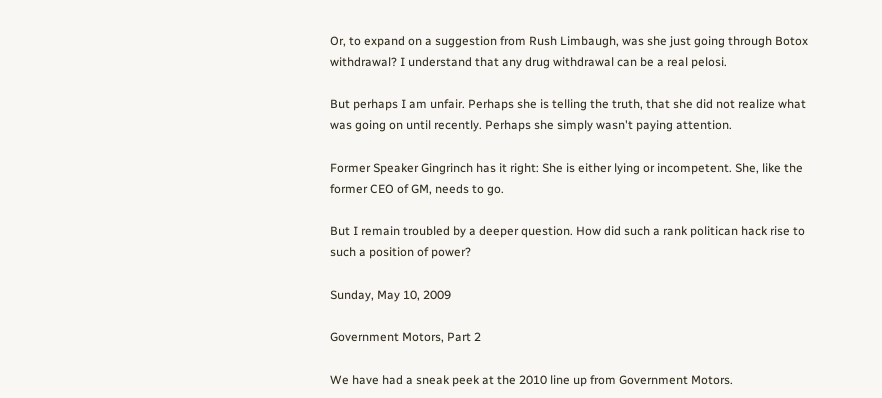Or, to expand on a suggestion from Rush Limbaugh, was she just going through Botox withdrawal? I understand that any drug withdrawal can be a real pelosi.

But perhaps I am unfair. Perhaps she is telling the truth, that she did not realize what was going on until recently. Perhaps she simply wasn't paying attention.

Former Speaker Gingrinch has it right: She is either lying or incompetent. She, like the former CEO of GM, needs to go.

But I remain troubled by a deeper question. How did such a rank politican hack rise to such a position of power?

Sunday, May 10, 2009

Government Motors, Part 2

We have had a sneak peek at the 2010 line up from Government Motors.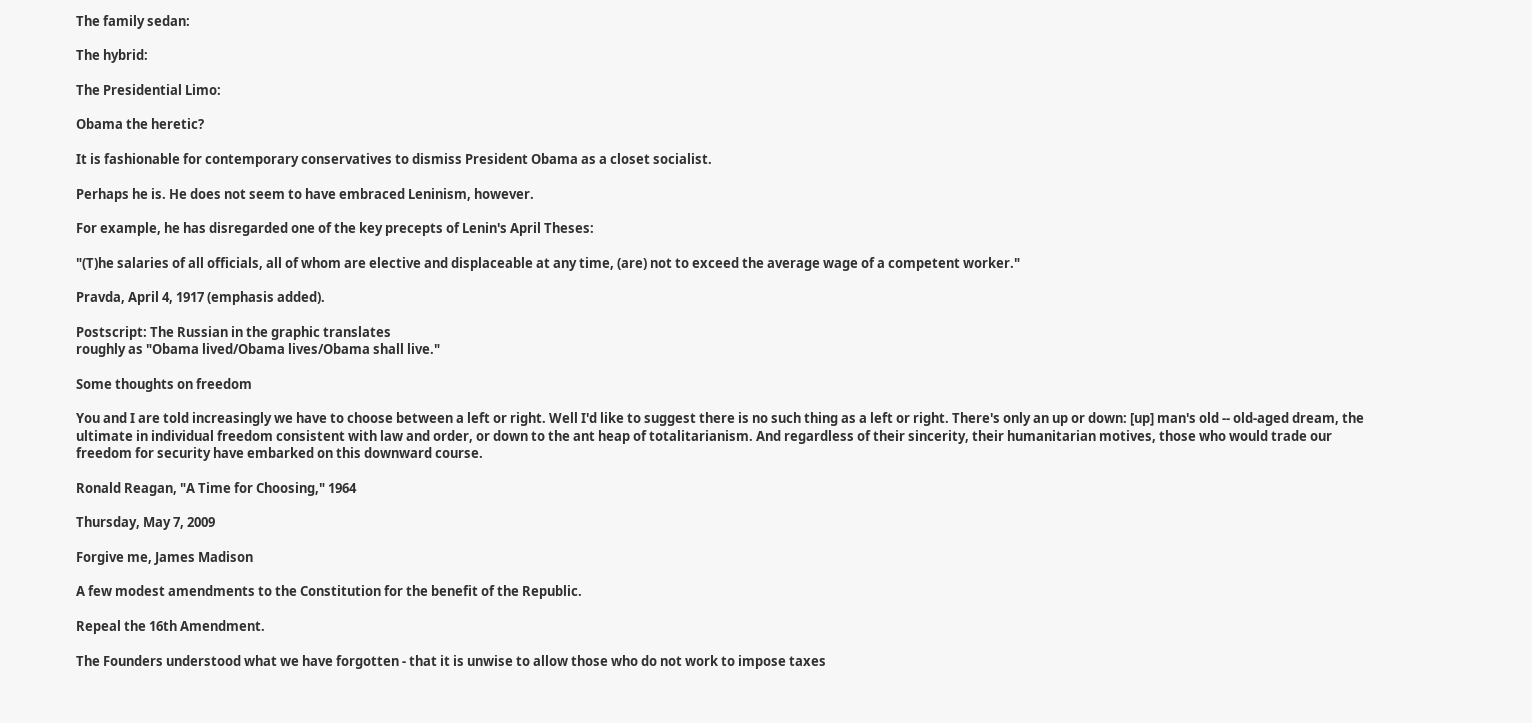The family sedan:

The hybrid:

The Presidential Limo:

Obama the heretic?

It is fashionable for contemporary conservatives to dismiss President Obama as a closet socialist.

Perhaps he is. He does not seem to have embraced Leninism, however.

For example, he has disregarded one of the key precepts of Lenin's April Theses:

"(T)he salaries of all officials, all of whom are elective and displaceable at any time, (are) not to exceed the average wage of a competent worker."

Pravda, April 4, 1917 (emphasis added).

Postscript: The Russian in the graphic translates
roughly as "Obama lived/Obama lives/Obama shall live."

Some thoughts on freedom

You and I are told increasingly we have to choose between a left or right. Well I'd like to suggest there is no such thing as a left or right. There's only an up or down: [up] man's old -- old-aged dream, the ultimate in individual freedom consistent with law and order, or down to the ant heap of totalitarianism. And regardless of their sincerity, their humanitarian motives, those who would trade our freedom for security have embarked on this downward course.

Ronald Reagan, "A Time for Choosing," 1964

Thursday, May 7, 2009

Forgive me, James Madison

A few modest amendments to the Constitution for the benefit of the Republic.

Repeal the 16th Amendment.

The Founders understood what we have forgotten - that it is unwise to allow those who do not work to impose taxes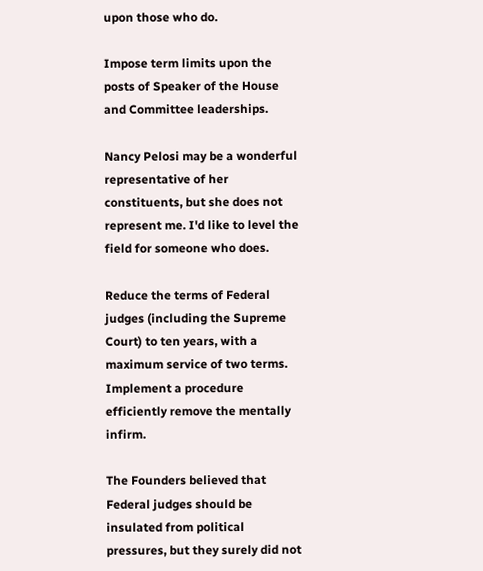upon those who do.

Impose term limits upon the posts of Speaker of the House and Committee leaderships.

Nancy Pelosi may be a wonderful representative of her constituents, but she does not represent me. I'd like to level the field for someone who does.

Reduce the terms of Federal judges (including the Supreme Court) to ten years, with a maximum service of two terms. Implement a procedure efficiently remove the mentally infirm.

The Founders believed that Federal judges should be insulated from political pressures, but they surely did not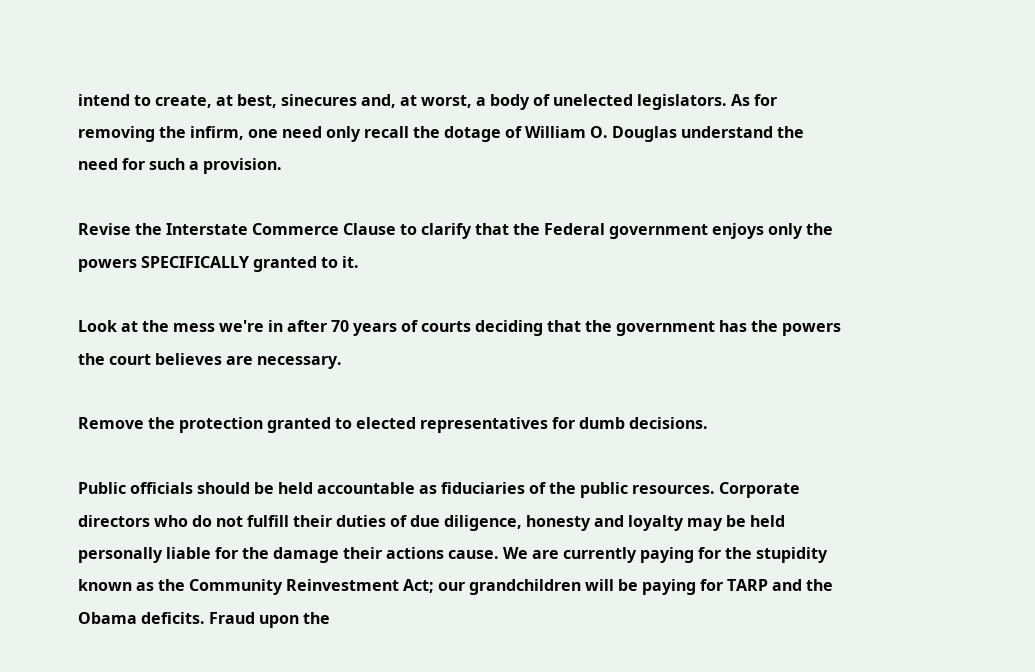intend to create, at best, sinecures and, at worst, a body of unelected legislators. As for removing the infirm, one need only recall the dotage of William O. Douglas understand the need for such a provision.

Revise the Interstate Commerce Clause to clarify that the Federal government enjoys only the powers SPECIFICALLY granted to it.

Look at the mess we're in after 70 years of courts deciding that the government has the powers the court believes are necessary.

Remove the protection granted to elected representatives for dumb decisions.

Public officials should be held accountable as fiduciaries of the public resources. Corporate directors who do not fulfill their duties of due diligence, honesty and loyalty may be held personally liable for the damage their actions cause. We are currently paying for the stupidity known as the Community Reinvestment Act; our grandchildren will be paying for TARP and the Obama deficits. Fraud upon the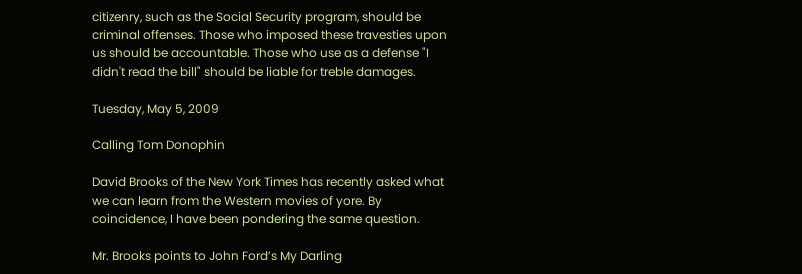citizenry, such as the Social Security program, should be criminal offenses. Those who imposed these travesties upon us should be accountable. Those who use as a defense "I didn't read the bill" should be liable for treble damages.

Tuesday, May 5, 2009

Calling Tom Donophin

David Brooks of the New York Times has recently asked what we can learn from the Western movies of yore. By coincidence, I have been pondering the same question.

Mr. Brooks points to John Ford’s My Darling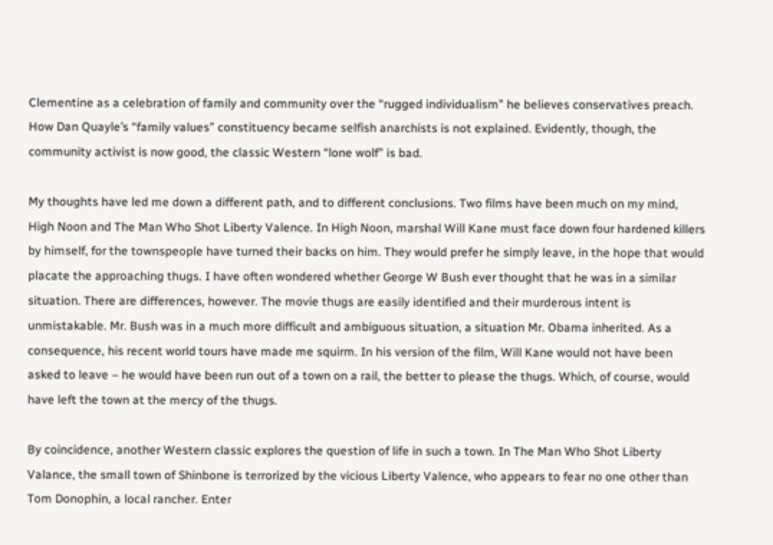Clementine as a celebration of family and community over the “rugged individualism” he believes conservatives preach. How Dan Quayle’s “family values” constituency became selfish anarchists is not explained. Evidently, though, the community activist is now good, the classic Western “lone wolf” is bad.

My thoughts have led me down a different path, and to different conclusions. Two films have been much on my mind, High Noon and The Man Who Shot Liberty Valence. In High Noon, marshal Will Kane must face down four hardened killers by himself, for the townspeople have turned their backs on him. They would prefer he simply leave, in the hope that would placate the approaching thugs. I have often wondered whether George W Bush ever thought that he was in a similar situation. There are differences, however. The movie thugs are easily identified and their murderous intent is unmistakable. Mr. Bush was in a much more difficult and ambiguous situation, a situation Mr. Obama inherited. As a consequence, his recent world tours have made me squirm. In his version of the film, Will Kane would not have been asked to leave – he would have been run out of a town on a rail, the better to please the thugs. Which, of course, would have left the town at the mercy of the thugs.

By coincidence, another Western classic explores the question of life in such a town. In The Man Who Shot Liberty Valance, the small town of Shinbone is terrorized by the vicious Liberty Valence, who appears to fear no one other than Tom Donophin, a local rancher. Enter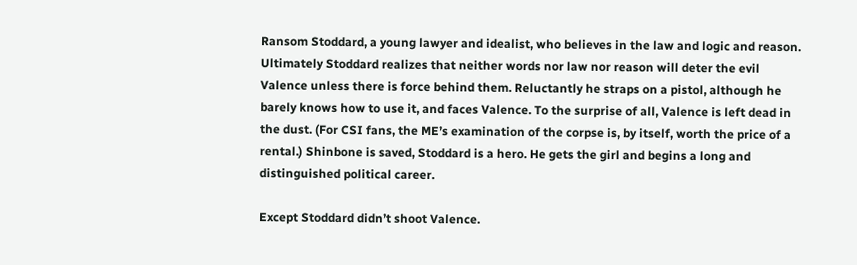Ransom Stoddard, a young lawyer and idealist, who believes in the law and logic and reason. Ultimately Stoddard realizes that neither words nor law nor reason will deter the evil Valence unless there is force behind them. Reluctantly he straps on a pistol, although he barely knows how to use it, and faces Valence. To the surprise of all, Valence is left dead in the dust. (For CSI fans, the ME’s examination of the corpse is, by itself, worth the price of a rental.) Shinbone is saved, Stoddard is a hero. He gets the girl and begins a long and distinguished political career.

Except Stoddard didn’t shoot Valence.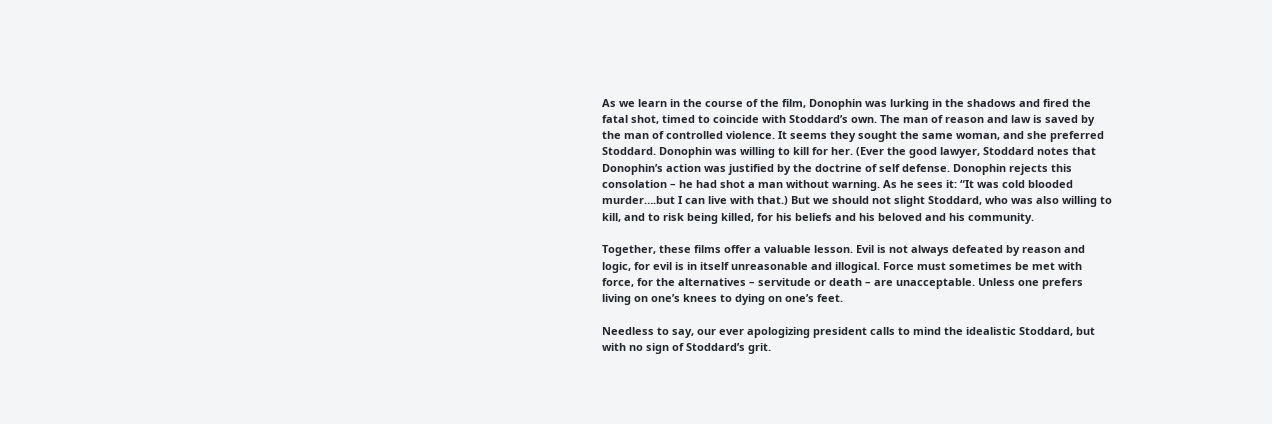As we learn in the course of the film, Donophin was lurking in the shadows and fired the fatal shot, timed to coincide with Stoddard’s own. The man of reason and law is saved by the man of controlled violence. It seems they sought the same woman, and she preferred Stoddard. Donophin was willing to kill for her. (Ever the good lawyer, Stoddard notes that Donophin’s action was justified by the doctrine of self defense. Donophin rejects this consolation – he had shot a man without warning. As he sees it: “It was cold blooded murder….but I can live with that.) But we should not slight Stoddard, who was also willing to kill, and to risk being killed, for his beliefs and his beloved and his community.

Together, these films offer a valuable lesson. Evil is not always defeated by reason and logic, for evil is in itself unreasonable and illogical. Force must sometimes be met with force, for the alternatives – servitude or death – are unacceptable. Unless one prefers living on one’s knees to dying on one’s feet.

Needless to say, our ever apologizing president calls to mind the idealistic Stoddard, but with no sign of Stoddard’s grit.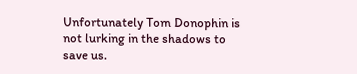Unfortunately Tom Donophin is not lurking in the shadows to save us.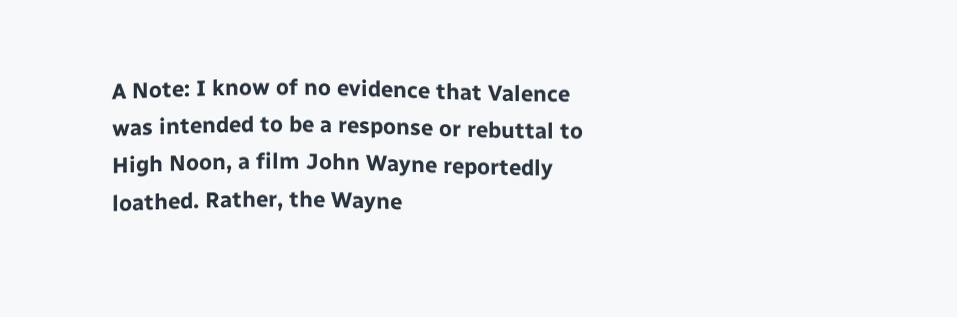A Note: I know of no evidence that Valence was intended to be a response or rebuttal to High Noon, a film John Wayne reportedly loathed. Rather, the Wayne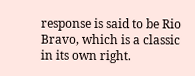response is said to be Rio Bravo, which is a classic in its own right.